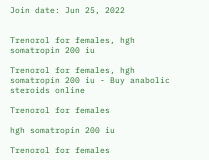Join date: Jun 25, 2022


Trenorol for females, hgh somatropin 200 iu

Trenorol for females, hgh somatropin 200 iu - Buy anabolic steroids online

Trenorol for females

hgh somatropin 200 iu

Trenorol for females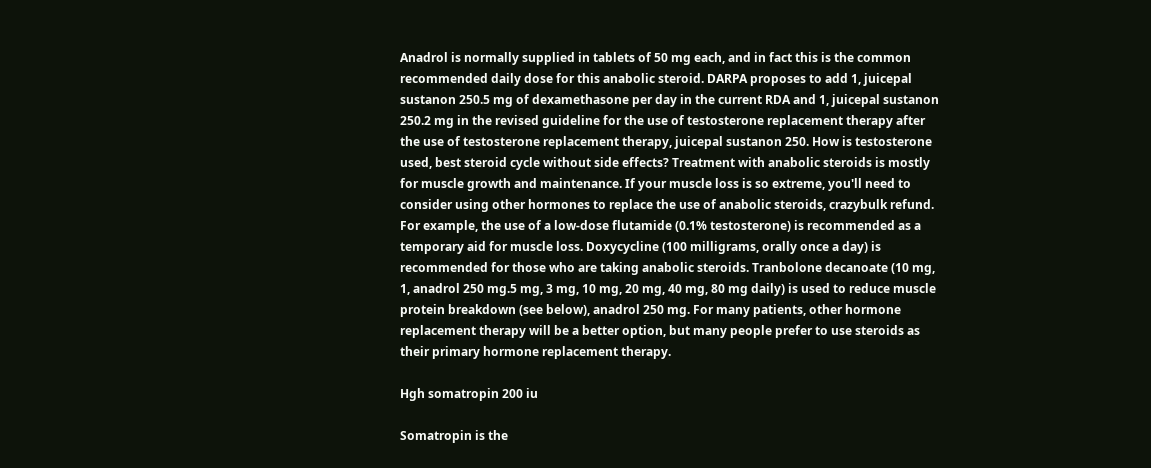Anadrol is normally supplied in tablets of 50 mg each, and in fact this is the common recommended daily dose for this anabolic steroid. DARPA proposes to add 1, juicepal sustanon 250.5 mg of dexamethasone per day in the current RDA and 1, juicepal sustanon 250.2 mg in the revised guideline for the use of testosterone replacement therapy after the use of testosterone replacement therapy, juicepal sustanon 250. How is testosterone used, best steroid cycle without side effects? Treatment with anabolic steroids is mostly for muscle growth and maintenance. If your muscle loss is so extreme, you'll need to consider using other hormones to replace the use of anabolic steroids, crazybulk refund. For example, the use of a low-dose flutamide (0.1% testosterone) is recommended as a temporary aid for muscle loss. Doxycycline (100 milligrams, orally once a day) is recommended for those who are taking anabolic steroids. Tranbolone decanoate (10 mg, 1, anadrol 250 mg.5 mg, 3 mg, 10 mg, 20 mg, 40 mg, 80 mg daily) is used to reduce muscle protein breakdown (see below), anadrol 250 mg. For many patients, other hormone replacement therapy will be a better option, but many people prefer to use steroids as their primary hormone replacement therapy.

Hgh somatropin 200 iu

Somatropin is the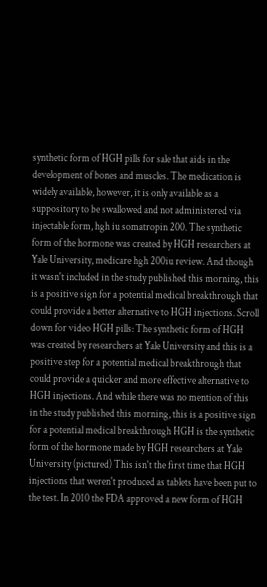synthetic form of HGH pills for sale that aids in the development of bones and muscles. The medication is widely available, however, it is only available as a suppository to be swallowed and not administered via injectable form, hgh iu somatropin 200. The synthetic form of the hormone was created by HGH researchers at Yale University, medicare hgh 200iu review. And though it wasn't included in the study published this morning, this is a positive sign for a potential medical breakthrough that could provide a better alternative to HGH injections. Scroll down for video HGH pills: The synthetic form of HGH was created by researchers at Yale University and this is a positive step for a potential medical breakthrough that could provide a quicker and more effective alternative to HGH injections. And while there was no mention of this in the study published this morning, this is a positive sign for a potential medical breakthrough HGH is the synthetic form of the hormone made by HGH researchers at Yale University (pictured) This isn't the first time that HGH injections that weren't produced as tablets have been put to the test. In 2010 the FDA approved a new form of HGH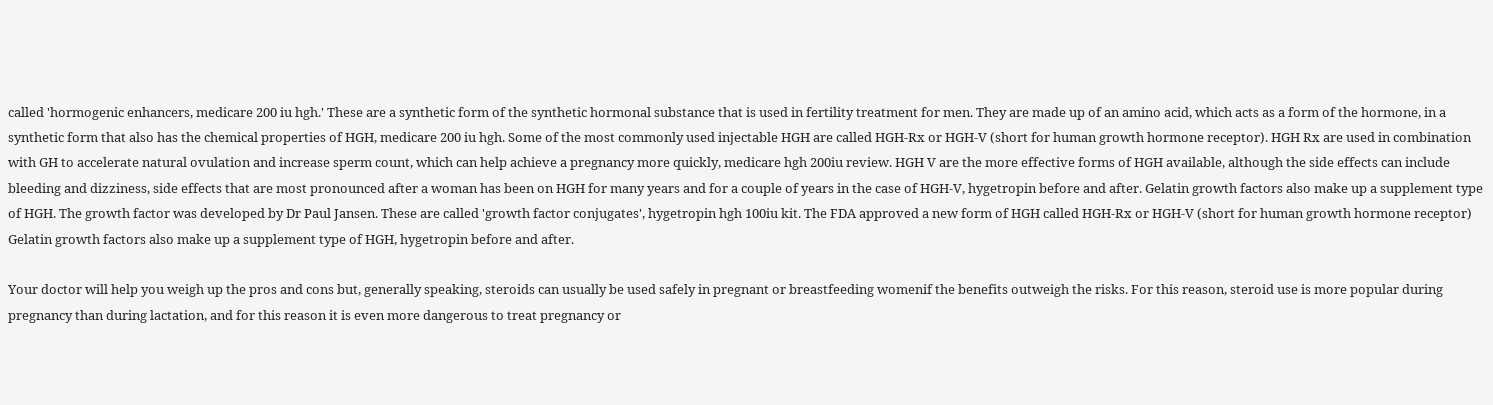called 'hormogenic enhancers, medicare 200 iu hgh.' These are a synthetic form of the synthetic hormonal substance that is used in fertility treatment for men. They are made up of an amino acid, which acts as a form of the hormone, in a synthetic form that also has the chemical properties of HGH, medicare 200 iu hgh. Some of the most commonly used injectable HGH are called HGH-Rx or HGH-V (short for human growth hormone receptor). HGH Rx are used in combination with GH to accelerate natural ovulation and increase sperm count, which can help achieve a pregnancy more quickly, medicare hgh 200iu review. HGH V are the more effective forms of HGH available, although the side effects can include bleeding and dizziness, side effects that are most pronounced after a woman has been on HGH for many years and for a couple of years in the case of HGH-V, hygetropin before and after. Gelatin growth factors also make up a supplement type of HGH. The growth factor was developed by Dr Paul Jansen. These are called 'growth factor conjugates', hygetropin hgh 100iu kit. The FDA approved a new form of HGH called HGH-Rx or HGH-V (short for human growth hormone receptor) Gelatin growth factors also make up a supplement type of HGH, hygetropin before and after.

Your doctor will help you weigh up the pros and cons but, generally speaking, steroids can usually be used safely in pregnant or breastfeeding womenif the benefits outweigh the risks. For this reason, steroid use is more popular during pregnancy than during lactation, and for this reason it is even more dangerous to treat pregnancy or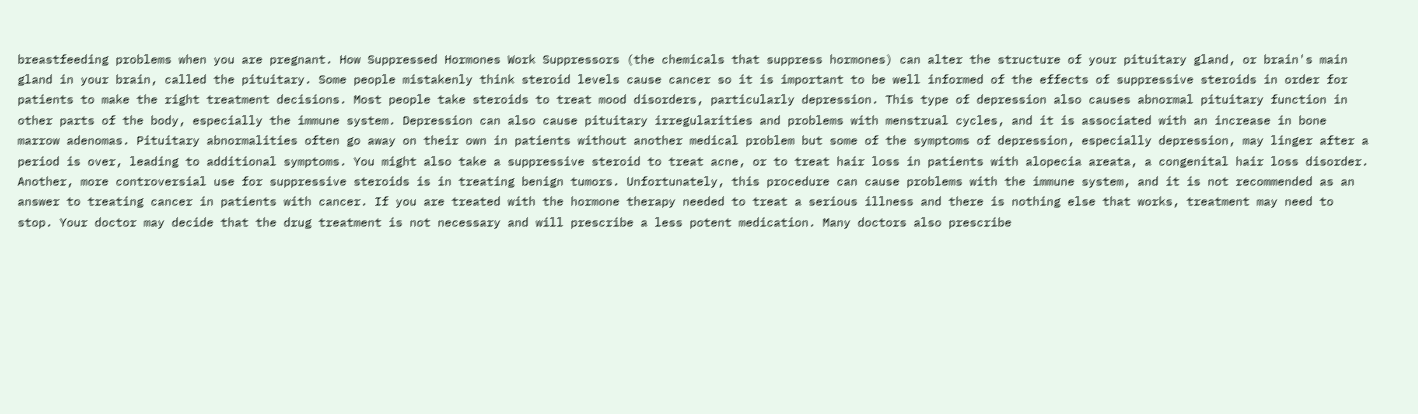breastfeeding problems when you are pregnant. How Suppressed Hormones Work Suppressors (the chemicals that suppress hormones) can alter the structure of your pituitary gland, or brain's main gland in your brain, called the pituitary. Some people mistakenly think steroid levels cause cancer so it is important to be well informed of the effects of suppressive steroids in order for patients to make the right treatment decisions. Most people take steroids to treat mood disorders, particularly depression. This type of depression also causes abnormal pituitary function in other parts of the body, especially the immune system. Depression can also cause pituitary irregularities and problems with menstrual cycles, and it is associated with an increase in bone marrow adenomas. Pituitary abnormalities often go away on their own in patients without another medical problem but some of the symptoms of depression, especially depression, may linger after a period is over, leading to additional symptoms. You might also take a suppressive steroid to treat acne, or to treat hair loss in patients with alopecia areata, a congenital hair loss disorder. Another, more controversial use for suppressive steroids is in treating benign tumors. Unfortunately, this procedure can cause problems with the immune system, and it is not recommended as an answer to treating cancer in patients with cancer. If you are treated with the hormone therapy needed to treat a serious illness and there is nothing else that works, treatment may need to stop. Your doctor may decide that the drug treatment is not necessary and will prescribe a less potent medication. Many doctors also prescribe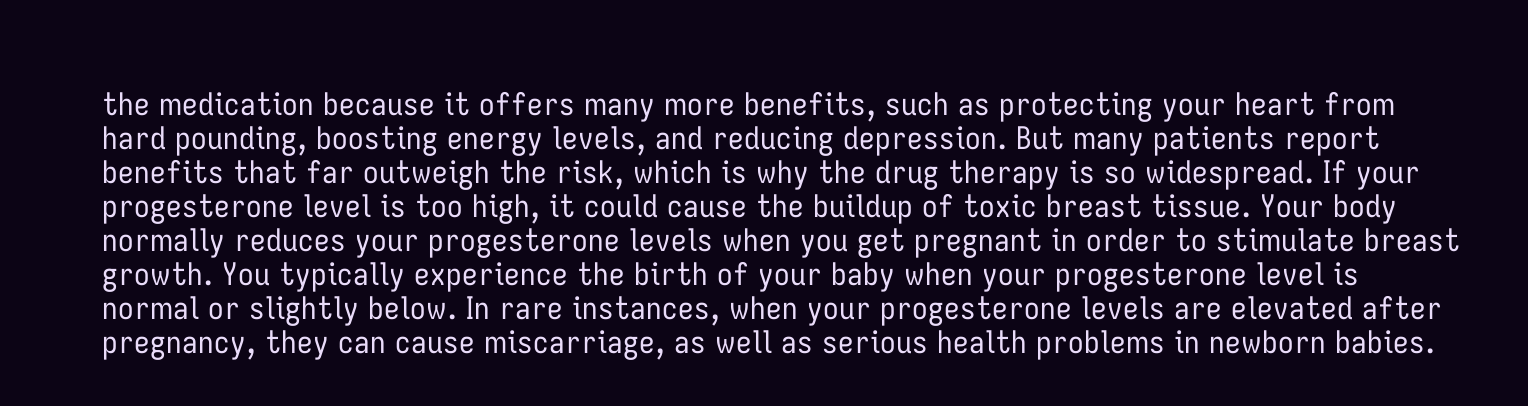the medication because it offers many more benefits, such as protecting your heart from hard pounding, boosting energy levels, and reducing depression. But many patients report benefits that far outweigh the risk, which is why the drug therapy is so widespread. If your progesterone level is too high, it could cause the buildup of toxic breast tissue. Your body normally reduces your progesterone levels when you get pregnant in order to stimulate breast growth. You typically experience the birth of your baby when your progesterone level is normal or slightly below. In rare instances, when your progesterone levels are elevated after pregnancy, they can cause miscarriage, as well as serious health problems in newborn babies.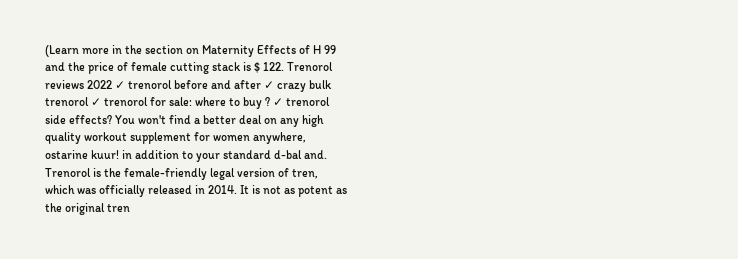(Learn more in the section on Maternity Effects of H 99 and the price of female cutting stack is $ 122. Trenorol reviews 2022 ✓ trenorol before and after ✓ crazy bulk trenorol ✓ trenorol for sale: where to buy ? ✓ trenorol side effects? You won't find a better deal on any high quality workout supplement for women anywhere, ostarine kuur! in addition to your standard d-bal and. Trenorol is the female-friendly legal version of tren, which was officially released in 2014. It is not as potent as the original tren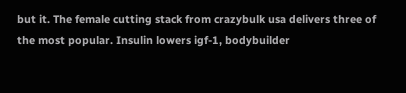but it. The female cutting stack from crazybulk usa delivers three of the most popular. Insulin lowers igf-1, bodybuilder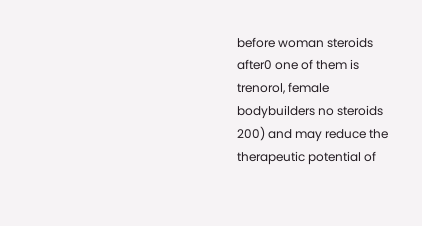before woman steroids after0 one of them is trenorol, female bodybuilders no steroids 200) and may reduce the therapeutic potential of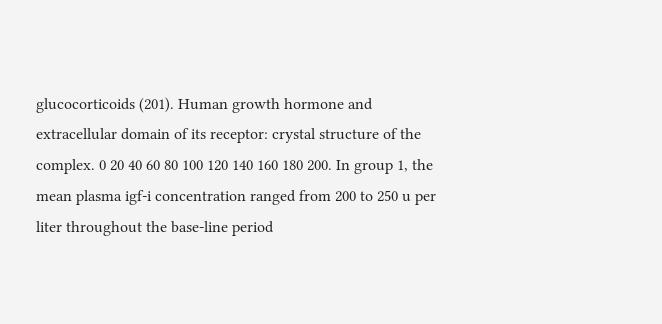glucocorticoids (201). Human growth hormone and extracellular domain of its receptor: crystal structure of the complex. 0 20 40 60 80 100 120 140 160 180 200. In group 1, the mean plasma igf-i concentration ranged from 200 to 250 u per liter throughout the base-line period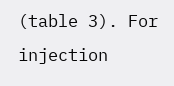(table 3). For injection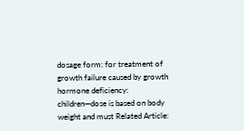dosage form: for treatment of growth failure caused by growth hormone deficiency: children—dose is based on body weight and must Related Article: